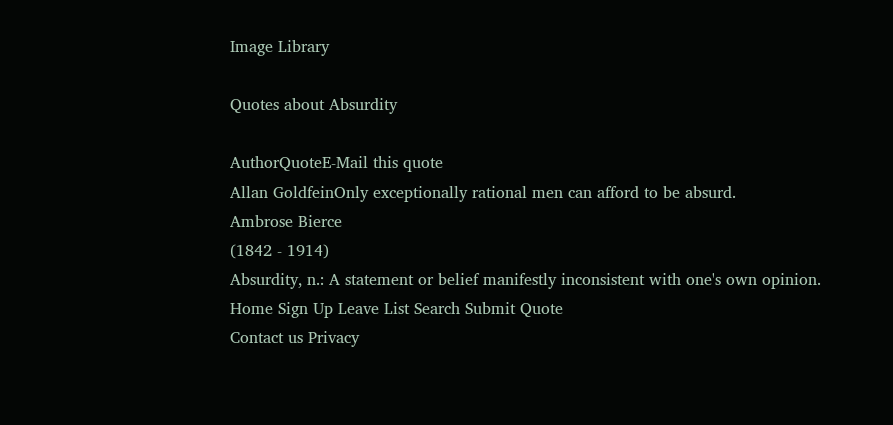Image Library

Quotes about Absurdity

AuthorQuoteE-Mail this quote
Allan GoldfeinOnly exceptionally rational men can afford to be absurd.
Ambrose Bierce
(1842 - 1914)
Absurdity, n.: A statement or belief manifestly inconsistent with one's own opinion.
Home Sign Up Leave List Search Submit Quote
Contact us Privacy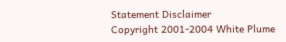Statement Disclaimer
Copyright 2001-2004 White Plume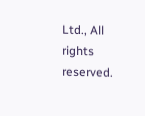Ltd., All rights reserved.